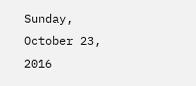Sunday, October 23, 2016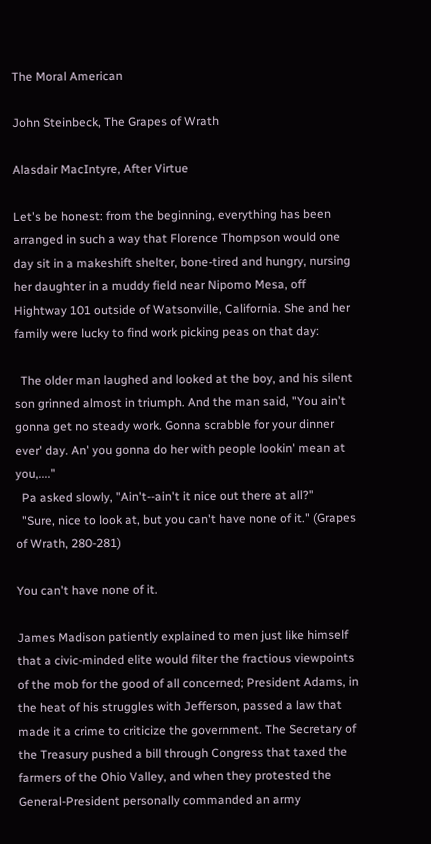The Moral American

John Steinbeck, The Grapes of Wrath

Alasdair MacIntyre, After Virtue

Let's be honest: from the beginning, everything has been arranged in such a way that Florence Thompson would one day sit in a makeshift shelter, bone-tired and hungry, nursing her daughter in a muddy field near Nipomo Mesa, off Hightway 101 outside of Watsonville, California. She and her family were lucky to find work picking peas on that day:

  The older man laughed and looked at the boy, and his silent son grinned almost in triumph. And the man said, "You ain't gonna get no steady work. Gonna scrabble for your dinner ever' day. An' you gonna do her with people lookin' mean at you,...."
  Pa asked slowly, "Ain't--ain't it nice out there at all?"
  "Sure, nice to look at, but you can't have none of it." (Grapes of Wrath, 280-281)

You can't have none of it.

James Madison patiently explained to men just like himself  that a civic-minded elite would filter the fractious viewpoints of the mob for the good of all concerned; President Adams, in the heat of his struggles with Jefferson, passed a law that made it a crime to criticize the government. The Secretary of the Treasury pushed a bill through Congress that taxed the farmers of the Ohio Valley, and when they protested the General-President personally commanded an army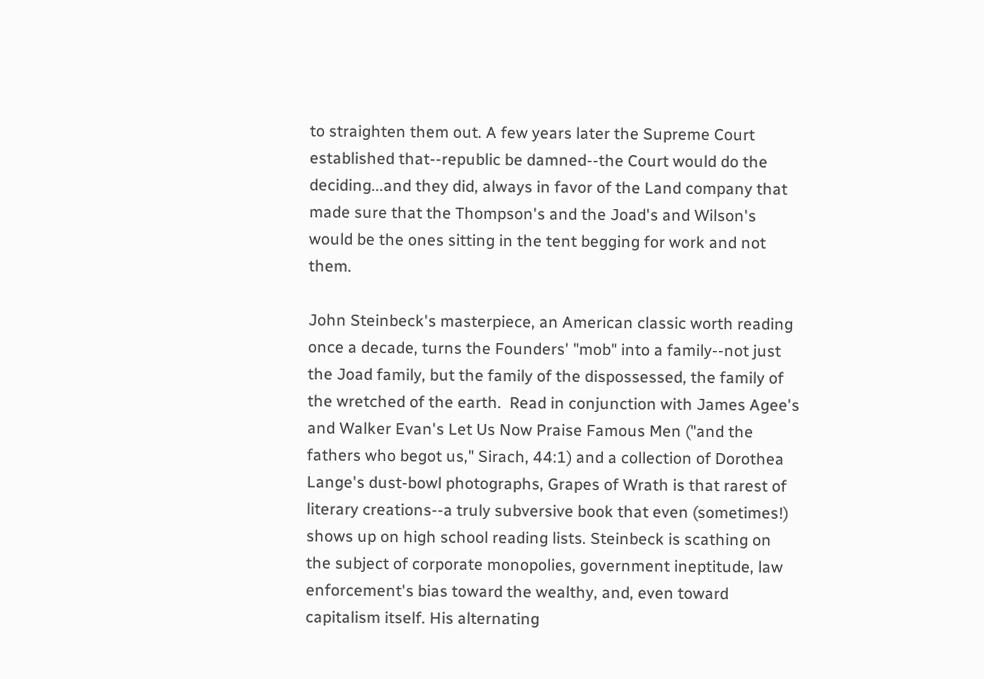to straighten them out. A few years later the Supreme Court established that--republic be damned--the Court would do the deciding...and they did, always in favor of the Land company that made sure that the Thompson's and the Joad's and Wilson's would be the ones sitting in the tent begging for work and not them.

John Steinbeck's masterpiece, an American classic worth reading once a decade, turns the Founders' "mob" into a family--not just the Joad family, but the family of the dispossessed, the family of the wretched of the earth.  Read in conjunction with James Agee's and Walker Evan's Let Us Now Praise Famous Men ("and the fathers who begot us," Sirach, 44:1) and a collection of Dorothea Lange's dust-bowl photographs, Grapes of Wrath is that rarest of literary creations--a truly subversive book that even (sometimes!) shows up on high school reading lists. Steinbeck is scathing on the subject of corporate monopolies, government ineptitude, law enforcement's bias toward the wealthy, and, even toward capitalism itself. His alternating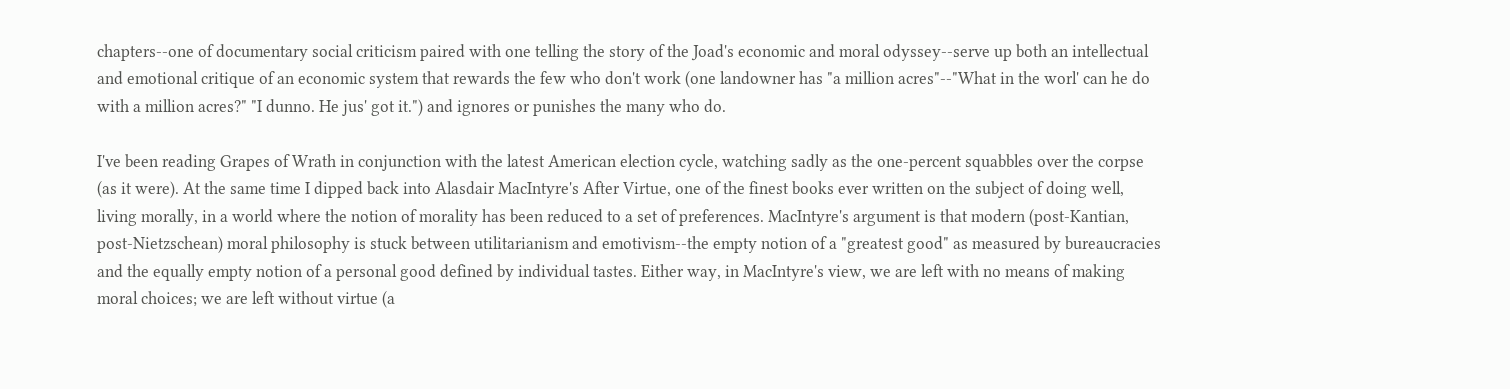chapters--one of documentary social criticism paired with one telling the story of the Joad's economic and moral odyssey--serve up both an intellectual and emotional critique of an economic system that rewards the few who don't work (one landowner has "a million acres"--"What in the worl' can he do with a million acres?" "I dunno. He jus' got it.") and ignores or punishes the many who do.

I've been reading Grapes of Wrath in conjunction with the latest American election cycle, watching sadly as the one-percent squabbles over the corpse (as it were). At the same time I dipped back into Alasdair MacIntyre's After Virtue, one of the finest books ever written on the subject of doing well, living morally, in a world where the notion of morality has been reduced to a set of preferences. MacIntyre's argument is that modern (post-Kantian, post-Nietzschean) moral philosophy is stuck between utilitarianism and emotivism--the empty notion of a "greatest good" as measured by bureaucracies and the equally empty notion of a personal good defined by individual tastes. Either way, in MacIntyre's view, we are left with no means of making moral choices; we are left without virtue (a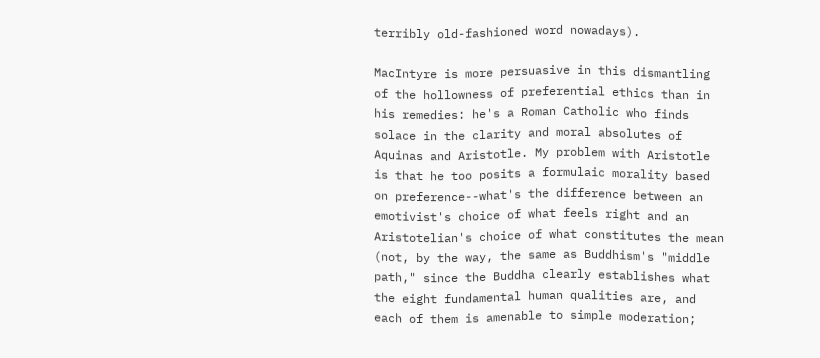terribly old-fashioned word nowadays).

MacIntyre is more persuasive in this dismantling of the hollowness of preferential ethics than in his remedies: he's a Roman Catholic who finds solace in the clarity and moral absolutes of Aquinas and Aristotle. My problem with Aristotle is that he too posits a formulaic morality based on preference--what's the difference between an emotivist's choice of what feels right and an Aristotelian's choice of what constitutes the mean (not, by the way, the same as Buddhism's "middle path," since the Buddha clearly establishes what the eight fundamental human qualities are, and each of them is amenable to simple moderation;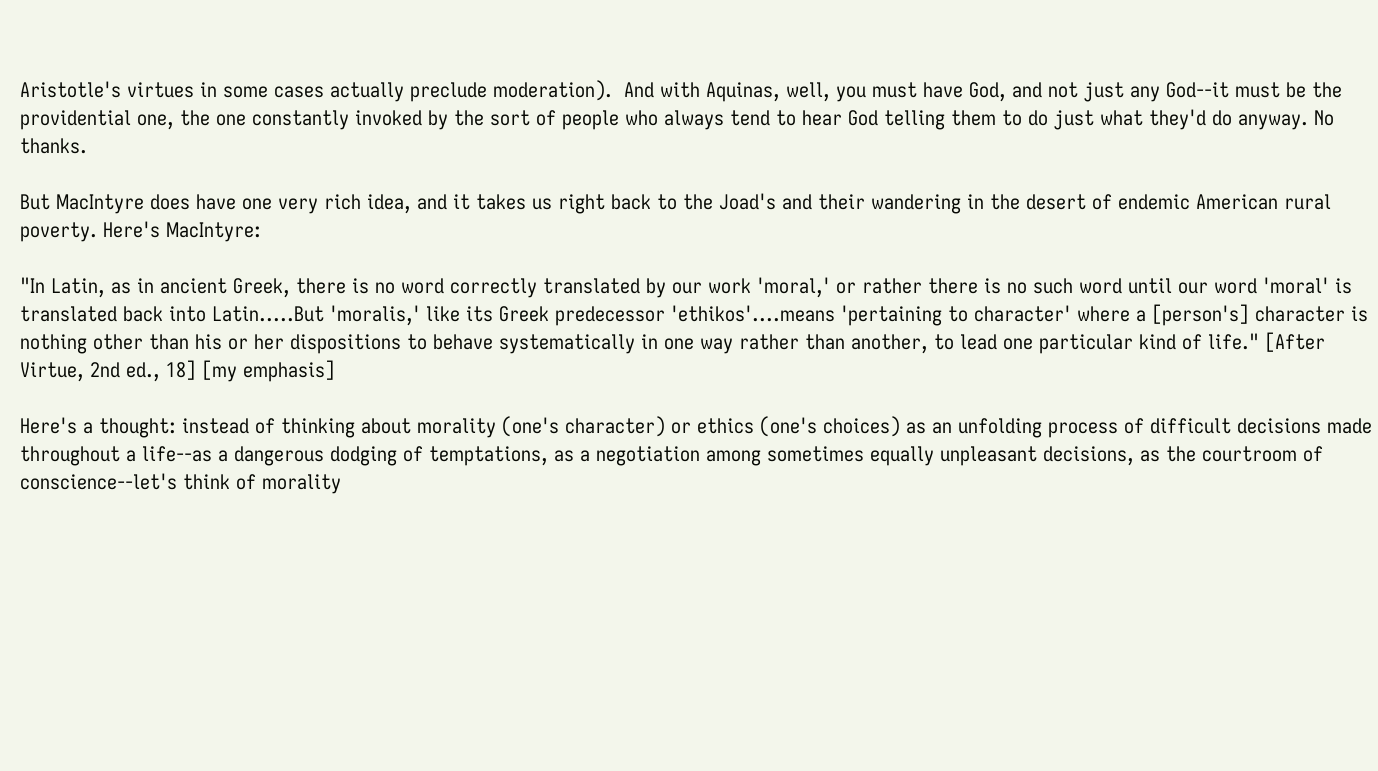Aristotle's virtues in some cases actually preclude moderation).  And with Aquinas, well, you must have God, and not just any God--it must be the providential one, the one constantly invoked by the sort of people who always tend to hear God telling them to do just what they'd do anyway. No thanks.

But MacIntyre does have one very rich idea, and it takes us right back to the Joad's and their wandering in the desert of endemic American rural poverty. Here's MacIntyre:

"In Latin, as in ancient Greek, there is no word correctly translated by our work 'moral,' or rather there is no such word until our word 'moral' is translated back into Latin.....But 'moralis,' like its Greek predecessor 'ethikos'....means 'pertaining to character' where a [person's] character is nothing other than his or her dispositions to behave systematically in one way rather than another, to lead one particular kind of life." [After Virtue, 2nd ed., 18] [my emphasis]

Here's a thought: instead of thinking about morality (one's character) or ethics (one's choices) as an unfolding process of difficult decisions made throughout a life--as a dangerous dodging of temptations, as a negotiation among sometimes equally unpleasant decisions, as the courtroom of conscience--let's think of morality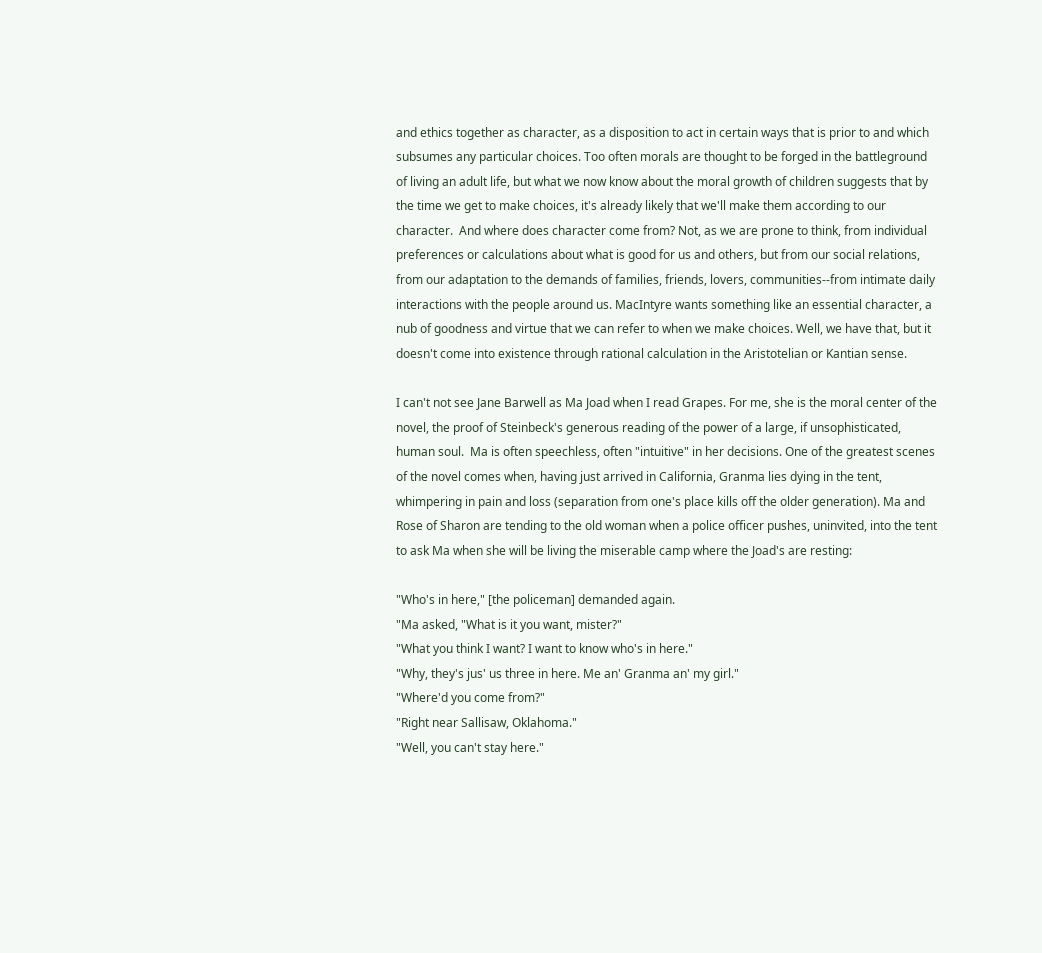and ethics together as character, as a disposition to act in certain ways that is prior to and which subsumes any particular choices. Too often morals are thought to be forged in the battleground of living an adult life, but what we now know about the moral growth of children suggests that by the time we get to make choices, it's already likely that we'll make them according to our character.  And where does character come from? Not, as we are prone to think, from individual preferences or calculations about what is good for us and others, but from our social relations, from our adaptation to the demands of families, friends, lovers, communities--from intimate daily interactions with the people around us. MacIntyre wants something like an essential character, a nub of goodness and virtue that we can refer to when we make choices. Well, we have that, but it doesn't come into existence through rational calculation in the Aristotelian or Kantian sense.

I can't not see Jane Barwell as Ma Joad when I read Grapes. For me, she is the moral center of the novel, the proof of Steinbeck's generous reading of the power of a large, if unsophisticated, human soul.  Ma is often speechless, often "intuitive" in her decisions. One of the greatest scenes of the novel comes when, having just arrived in California, Granma lies dying in the tent, whimpering in pain and loss (separation from one's place kills off the older generation). Ma and Rose of Sharon are tending to the old woman when a police officer pushes, uninvited, into the tent to ask Ma when she will be living the miserable camp where the Joad's are resting:

"Who's in here," [the policeman] demanded again.
"Ma asked, "What is it you want, mister?"
"What you think I want? I want to know who's in here."
"Why, they's jus' us three in here. Me an' Granma an' my girl."
"Where'd you come from?"
"Right near Sallisaw, Oklahoma."
"Well, you can't stay here."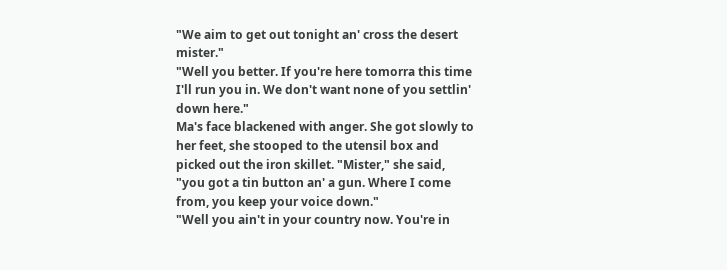"We aim to get out tonight an' cross the desert mister."
"Well you better. If you're here tomorra this time I'll run you in. We don't want none of you settlin' down here."
Ma's face blackened with anger. She got slowly to her feet, she stooped to the utensil box and picked out the iron skillet. "Mister," she said, "you got a tin button an' a gun. Where I come from, you keep your voice down."
"Well you ain't in your country now. You're in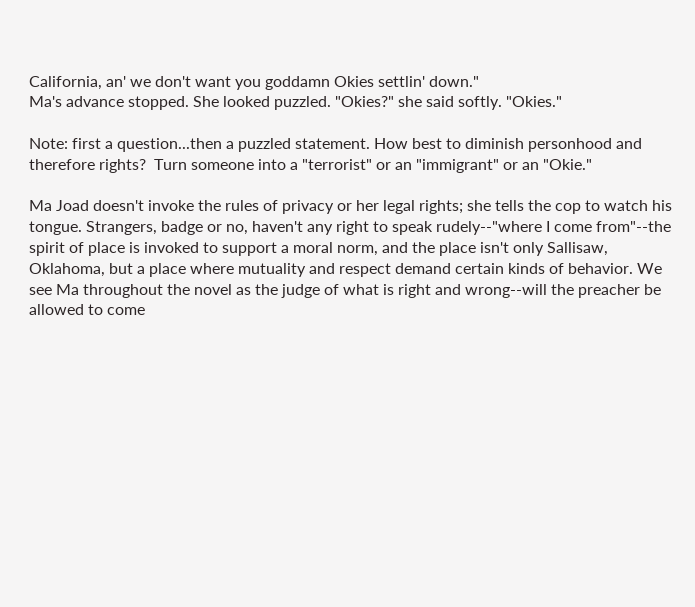California, an' we don't want you goddamn Okies settlin' down."
Ma's advance stopped. She looked puzzled. "Okies?" she said softly. "Okies."

Note: first a question...then a puzzled statement. How best to diminish personhood and therefore rights?  Turn someone into a "terrorist" or an "immigrant" or an "Okie."

Ma Joad doesn't invoke the rules of privacy or her legal rights; she tells the cop to watch his tongue. Strangers, badge or no, haven't any right to speak rudely--"where I come from"--the spirit of place is invoked to support a moral norm, and the place isn't only Sallisaw, Oklahoma, but a place where mutuality and respect demand certain kinds of behavior. We see Ma throughout the novel as the judge of what is right and wrong--will the preacher be allowed to come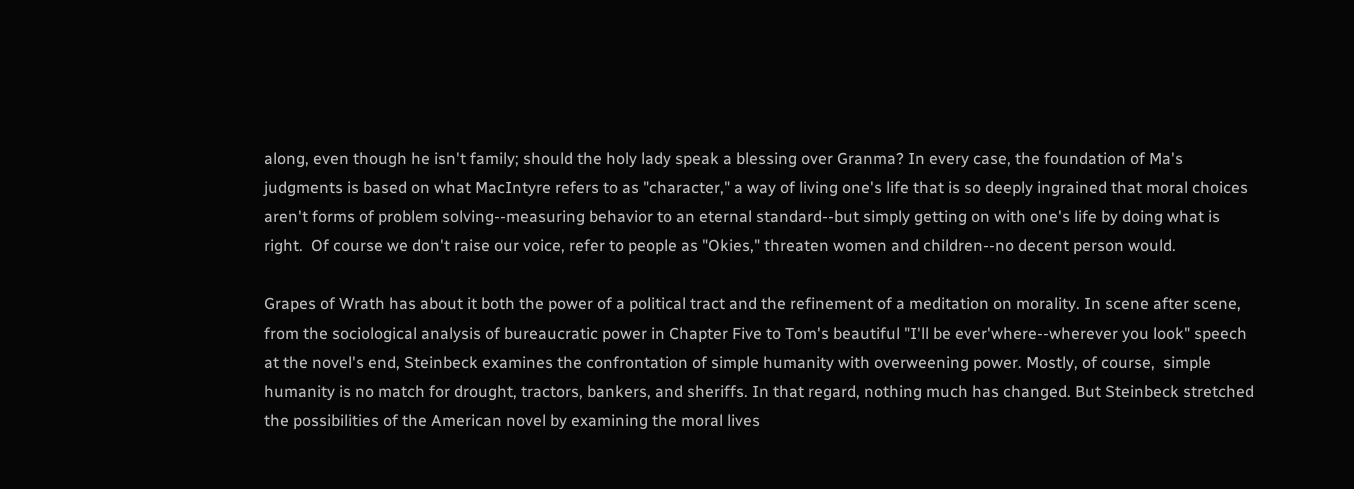along, even though he isn't family; should the holy lady speak a blessing over Granma? In every case, the foundation of Ma's judgments is based on what MacIntyre refers to as "character," a way of living one's life that is so deeply ingrained that moral choices aren't forms of problem solving--measuring behavior to an eternal standard--but simply getting on with one's life by doing what is right.  Of course we don't raise our voice, refer to people as "Okies," threaten women and children--no decent person would.

Grapes of Wrath has about it both the power of a political tract and the refinement of a meditation on morality. In scene after scene, from the sociological analysis of bureaucratic power in Chapter Five to Tom's beautiful "I'll be ever'where--wherever you look" speech at the novel's end, Steinbeck examines the confrontation of simple humanity with overweening power. Mostly, of course,  simple humanity is no match for drought, tractors, bankers, and sheriffs. In that regard, nothing much has changed. But Steinbeck stretched the possibilities of the American novel by examining the moral lives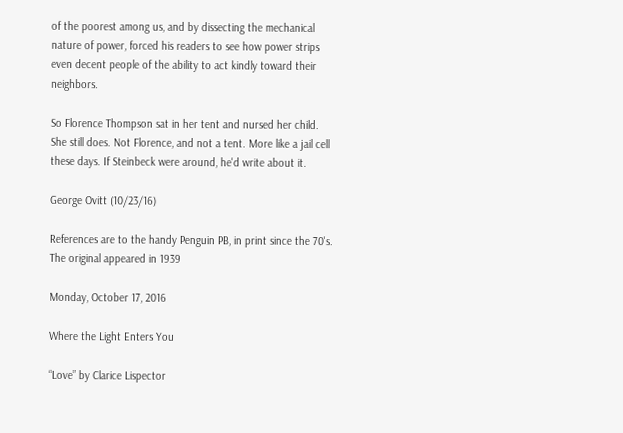of the poorest among us, and by dissecting the mechanical nature of power, forced his readers to see how power strips even decent people of the ability to act kindly toward their neighbors.

So Florence Thompson sat in her tent and nursed her child. She still does. Not Florence, and not a tent. More like a jail cell these days. If Steinbeck were around, he'd write about it.

George Ovitt (10/23/16)

References are to the handy Penguin PB, in print since the 70's. The original appeared in 1939

Monday, October 17, 2016

Where the Light Enters You

“Love” by Clarice Lispector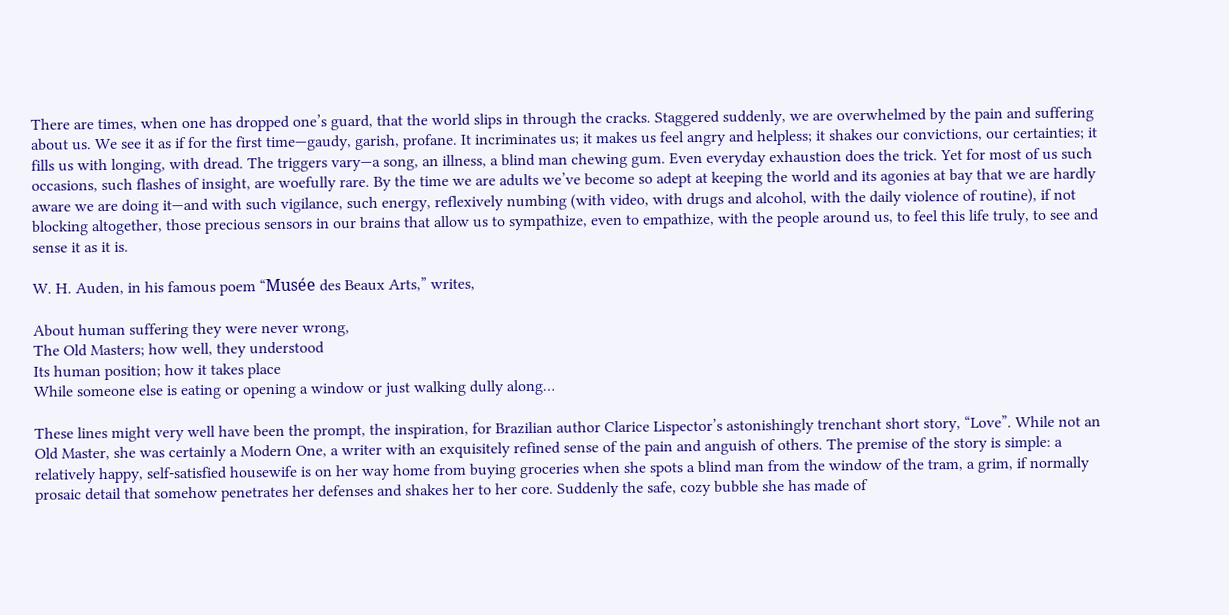There are times, when one has dropped one’s guard, that the world slips in through the cracks. Staggered suddenly, we are overwhelmed by the pain and suffering about us. We see it as if for the first time—gaudy, garish, profane. It incriminates us; it makes us feel angry and helpless; it shakes our convictions, our certainties; it fills us with longing, with dread. The triggers vary—a song, an illness, a blind man chewing gum. Even everyday exhaustion does the trick. Yet for most of us such occasions, such flashes of insight, are woefully rare. By the time we are adults we’ve become so adept at keeping the world and its agonies at bay that we are hardly aware we are doing it—and with such vigilance, such energy, reflexively numbing (with video, with drugs and alcohol, with the daily violence of routine), if not blocking altogether, those precious sensors in our brains that allow us to sympathize, even to empathize, with the people around us, to feel this life truly, to see and sense it as it is.

W. H. Auden, in his famous poem “Musée des Beaux Arts,” writes,

About human suffering they were never wrong,
The Old Masters; how well, they understood
Its human position; how it takes place
While someone else is eating or opening a window or just walking dully along…

These lines might very well have been the prompt, the inspiration, for Brazilian author Clarice Lispector’s astonishingly trenchant short story, “Love”. While not an Old Master, she was certainly a Modern One, a writer with an exquisitely refined sense of the pain and anguish of others. The premise of the story is simple: a relatively happy, self-satisfied housewife is on her way home from buying groceries when she spots a blind man from the window of the tram, a grim, if normally prosaic detail that somehow penetrates her defenses and shakes her to her core. Suddenly the safe, cozy bubble she has made of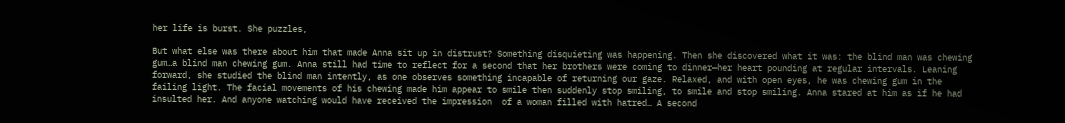her life is burst. She puzzles,

But what else was there about him that made Anna sit up in distrust? Something disquieting was happening. Then she discovered what it was: the blind man was chewing gum…a blind man chewing gum. Anna still had time to reflect for a second that her brothers were coming to dinner—her heart pounding at regular intervals. Leaning forward, she studied the blind man intently, as one observes something incapable of returning our gaze. Relaxed, and with open eyes, he was chewing gum in the failing light. The facial movements of his chewing made him appear to smile then suddenly stop smiling, to smile and stop smiling. Anna stared at him as if he had insulted her. And anyone watching would have received the impression  of a woman filled with hatred… A second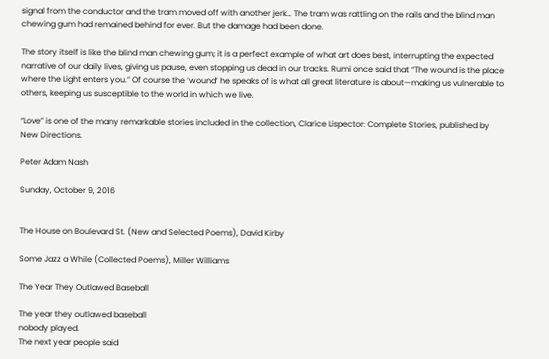signal from the conductor and the tram moved off with another jerk… The tram was rattling on the rails and the blind man chewing gum had remained behind for ever. But the damage had been done.

The story itself is like the blind man chewing gum; it is a perfect example of what art does best, interrupting the expected narrative of our daily lives, giving us pause, even stopping us dead in our tracks. Rumi once said that “The wound is the place where the Light enters you.” Of course the ‘wound’ he speaks of is what all great literature is about—making us vulnerable to others, keeping us susceptible to the world in which we live.

“Love” is one of the many remarkable stories included in the collection, Clarice Lispector: Complete Stories, published by New Directions.

Peter Adam Nash

Sunday, October 9, 2016


The House on Boulevard St. (New and Selected Poems), David Kirby

Some Jazz a While (Collected Poems), Miller Williams

The Year They Outlawed Baseball

The year they outlawed baseball
nobody played.
The next year people said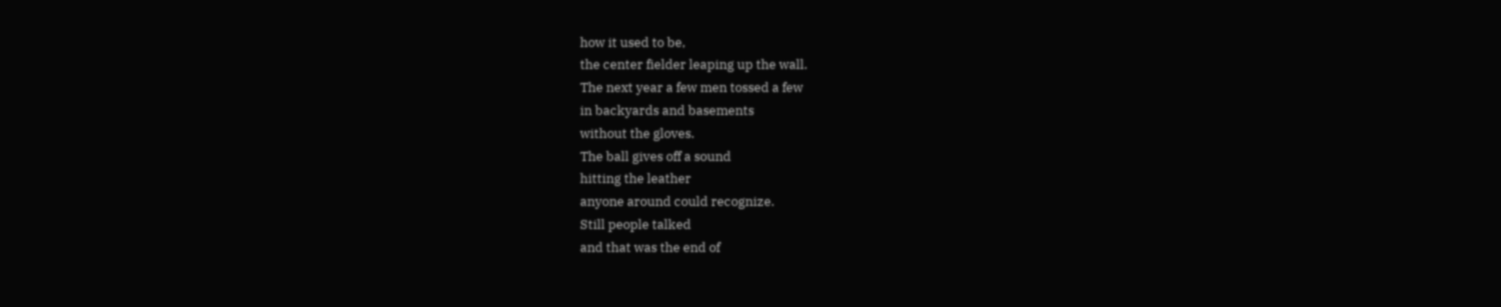how it used to be,
the center fielder leaping up the wall.
The next year a few men tossed a few
in backyards and basements
without the gloves.
The ball gives off a sound
hitting the leather
anyone around could recognize.
Still people talked
and that was the end of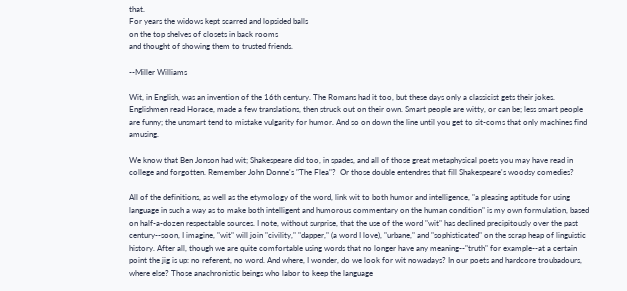that.
For years the widows kept scarred and lopsided balls
on the top shelves of closets in back rooms
and thought of showing them to trusted friends.

--Miller Williams

Wit, in English, was an invention of the 16th century. The Romans had it too, but these days only a classicist gets their jokes. Englishmen read Horace, made a few translations, then struck out on their own. Smart people are witty, or can be; less smart people are funny; the unsmart tend to mistake vulgarity for humor. And so on down the line until you get to sit-coms that only machines find amusing.

We know that Ben Jonson had wit; Shakespeare did too, in spades, and all of those great metaphysical poets you may have read in college and forgotten. Remember John Donne's "The Flea"?  Or those double entendres that fill Shakespeare's woodsy comedies?

All of the definitions, as well as the etymology of the word, link wit to both humor and intelligence, "a pleasing aptitude for using language in such a way as to make both intelligent and humorous commentary on the human condition" is my own formulation, based on half-a-dozen respectable sources. I note, without surprise, that the use of the word "wit" has declined precipitously over the past century--soon, I imagine, "wit" will join "civility," "dapper," (a word I love), "urbane," and "sophisticated" on the scrap heap of linguistic history. After all, though we are quite comfortable using words that no longer have any meaning--"truth" for example--at a certain point the jig is up: no referent, no word. And where, I wonder, do we look for wit nowadays? In our poets and hardcore troubadours, where else? Those anachronistic beings who labor to keep the language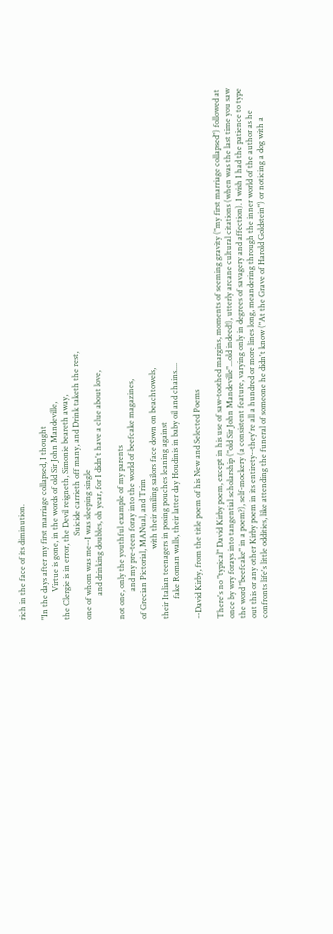rich in the face of its diminution.

"In the days after my first marriage collapsed, I thought
              Virtue is gone, in the words of old Sir John Mandeville,
the Clergie is in error, the Devil reigneth, Simonie beareth away,
                                          Suicide carrieth off many, and Drink taketh the rest,
one of whom was me--I was sleeping single
            and drinking doubles, oh year, for I didn't have a clue about love,

not one, only the youthful example of my parents
              and my pre-teen foray into the world of beefcake magazines,
of Grecian Pictorial, MANual, and Trim
                                   with their smiling sailors face down on beachtowels,
their Italian teenagers in posing pouches leaning against
          fake Roman walls, their latter day Houdinis in baby oil and chains....

--David Kirby, from the title poem of his New and Selected Poems

There's no "typical" David Kirby poem, except in his use of saw-toothed margins, moments of seeming gravity ("my first marriage collapsed") followed at once by wry forays into tangential scholarship ("old Sir John Mandeville"...old indeed!), utterly arcane cultural citations (when was the last time you saw the word "beefcake" in a poem?), self-mockery (a consistent feature, varying only in degrees of savagery and affection). I wish I had the patience to type out this or any other Kirby poem in its entirety--they're all a hundred or more lines long, meandering through the inner world of the author as he confronts life's little oddities, like attending the funeral of someone he didn't know ("At the Grave of Harold Goldstein") or noticing a dog with a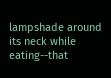lampshade around its neck while eating--that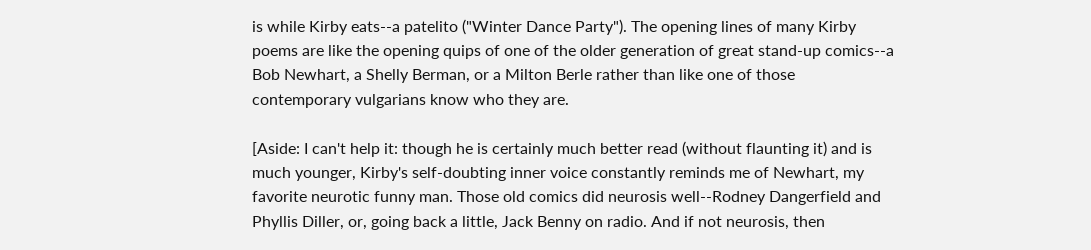is while Kirby eats--a patelito ("Winter Dance Party"). The opening lines of many Kirby poems are like the opening quips of one of the older generation of great stand-up comics--a Bob Newhart, a Shelly Berman, or a Milton Berle rather than like one of those contemporary vulgarians know who they are.

[Aside: I can't help it: though he is certainly much better read (without flaunting it) and is much younger, Kirby's self-doubting inner voice constantly reminds me of Newhart, my favorite neurotic funny man. Those old comics did neurosis well--Rodney Dangerfield and Phyllis Diller, or, going back a little, Jack Benny on radio. And if not neurosis, then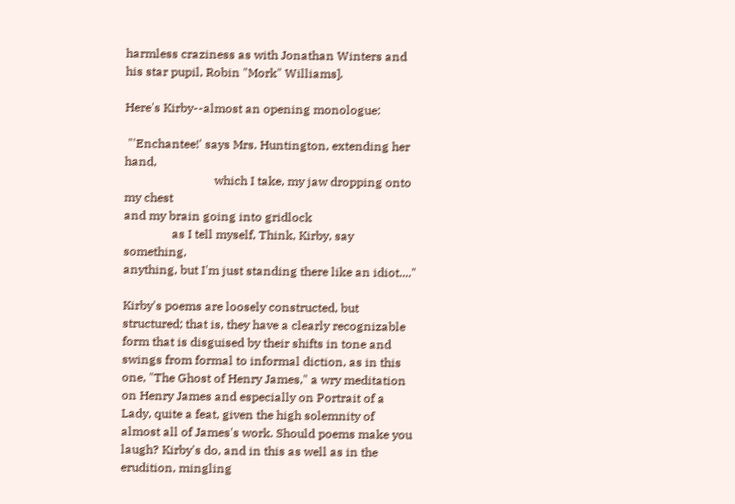harmless craziness as with Jonathan Winters and his star pupil, Robin "Mork" Williams].

Here's Kirby--almost an opening monologue:

 "'Enchantee!' says Mrs. Huntington, extending her hand,
                              which I take, my jaw dropping onto my chest
and my brain going into gridlock
                as I tell myself, Think, Kirby, say something,
anything, but I'm just standing there like an idiot...."

Kirby's poems are loosely constructed, but structured; that is, they have a clearly recognizable form that is disguised by their shifts in tone and swings from formal to informal diction, as in this one, "The Ghost of Henry James," a wry meditation on Henry James and especially on Portrait of a Lady, quite a feat, given the high solemnity of almost all of James's work. Should poems make you laugh? Kirby's do, and in this as well as in the erudition, mingling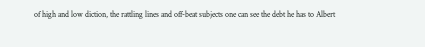of high and low diction, the rattling lines and off-beat subjects one can see the debt he has to Albert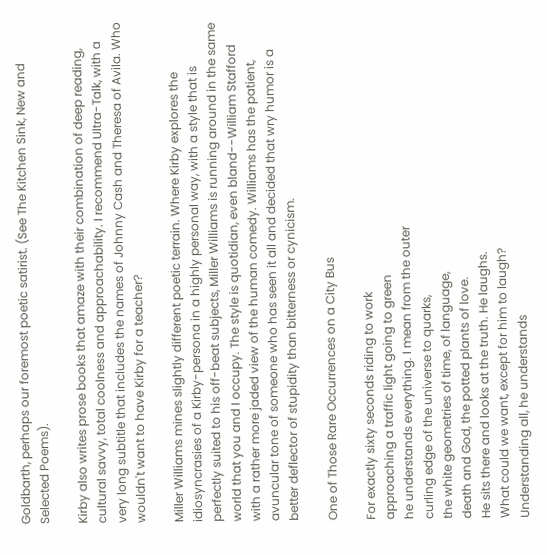Goldbarth, perhaps our foremost poetic satirist. (See The Kitchen Sink, New and Selected Poems).

Kirby also writes prose books that amaze with their combination of deep reading, cultural savvy, total coolness and approachability. I recommend Ultra-Talk, with a very long subtitle that includes the names of Johnny Cash and Theresa of Avila. Who wouldn't want to have Kirby for a teacher?

Miller Williams mines slightly different poetic terrain. Where Kirby explores the idiosyncrasies of a Kirby-persona in a highly personal way, with a style that is perfectly suited to his off-beat subjects, Miller Williams is running around in the same world that you and I occupy. The style is quotidian, even bland--William Stafford with a rather more jaded view of the human comedy. Williams has the patient, avuncular tone of someone who has seen it all and decided that wry humor is a better deflector of stupidity than bitterness or cynicism.

One of Those Rare Occurrences on a City Bus

For exactly sixty seconds riding to work
approaching a traffic light going to green
he understands everything. I mean from the outer
curling edge of the universe to quarks,
the white geometries of time, of language,
death and God, the potted plants of love.
He sits there and looks at the truth. He laughs.
What could we want, except for him to laugh?
Understanding all, he understands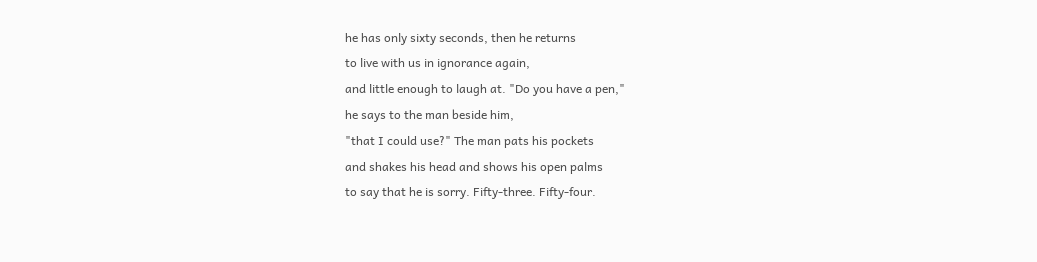he has only sixty seconds, then he returns
to live with us in ignorance again,
and little enough to laugh at. "Do you have a pen,"
he says to the man beside him,
"that I could use?" The man pats his pockets
and shakes his head and shows his open palms
to say that he is sorry. Fifty-three. Fifty-four.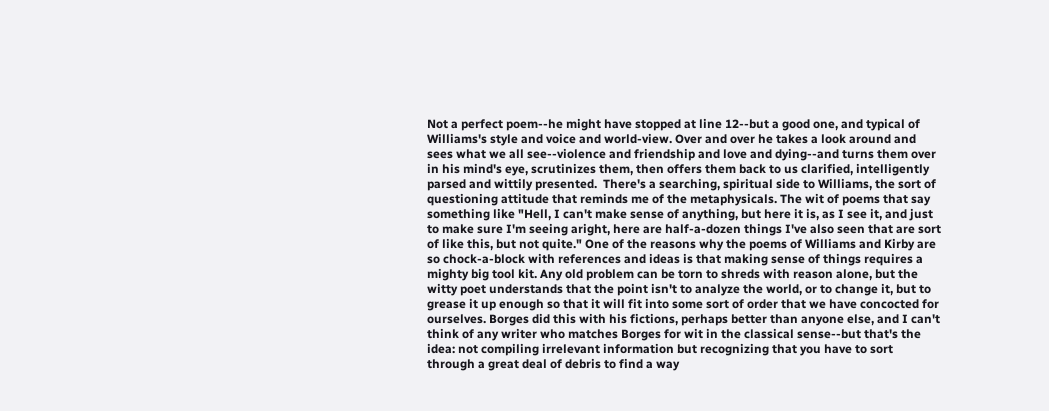Not a perfect poem--he might have stopped at line 12--but a good one, and typical of Williams's style and voice and world-view. Over and over he takes a look around and sees what we all see--violence and friendship and love and dying--and turns them over in his mind's eye, scrutinizes them, then offers them back to us clarified, intelligently parsed and wittily presented.  There's a searching, spiritual side to Williams, the sort of questioning attitude that reminds me of the metaphysicals. The wit of poems that say something like "Hell, I can't make sense of anything, but here it is, as I see it, and just to make sure I'm seeing aright, here are half-a-dozen things I've also seen that are sort of like this, but not quite." One of the reasons why the poems of Williams and Kirby are so chock-a-block with references and ideas is that making sense of things requires a mighty big tool kit. Any old problem can be torn to shreds with reason alone, but the witty poet understands that the point isn't to analyze the world, or to change it, but to grease it up enough so that it will fit into some sort of order that we have concocted for ourselves. Borges did this with his fictions, perhaps better than anyone else, and I can't think of any writer who matches Borges for wit in the classical sense--but that's the idea: not compiling irrelevant information but recognizing that you have to sort through a great deal of debris to find a way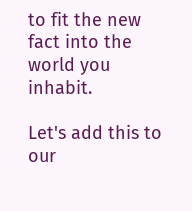to fit the new fact into the world you inhabit.

Let's add this to our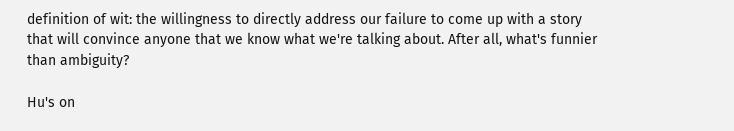definition of wit: the willingness to directly address our failure to come up with a story that will convince anyone that we know what we're talking about. After all, what's funnier than ambiguity?

Hu's on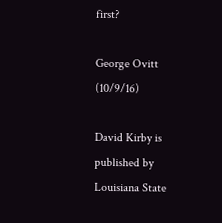first?

George Ovitt (10/9/16)

David Kirby is published by Louisiana State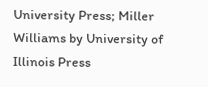University Press; Miller Williams by University of Illinois Press